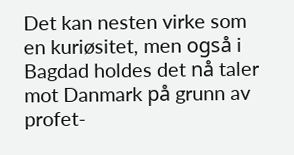Det kan nesten virke som en kuriøsitet, men også i Bagdad holdes det nå taler mot Danmark på grunn av profet-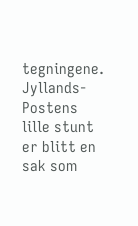tegningene. Jyllands-Postens lille stunt er blitt en sak som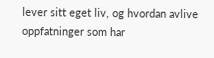lever sitt eget liv, og hvordan avlive oppfatninger som har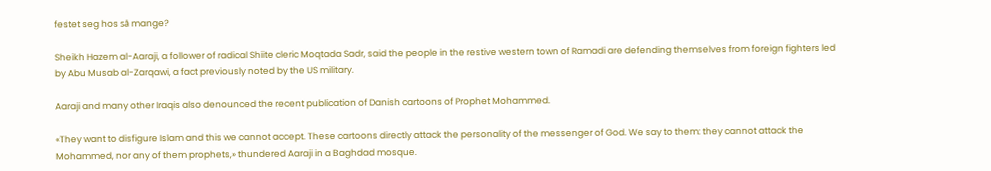festet seg hos så mange?

Sheikh Hazem al-Aaraji, a follower of radical Shiite cleric Moqtada Sadr, said the people in the restive western town of Ramadi are defending themselves from foreign fighters led by Abu Musab al-Zarqawi, a fact previously noted by the US military.

Aaraji and many other Iraqis also denounced the recent publication of Danish cartoons of Prophet Mohammed.

«They want to disfigure Islam and this we cannot accept. These cartoons directly attack the personality of the messenger of God. We say to them: they cannot attack the Mohammed, nor any of them prophets,» thundered Aaraji in a Baghdad mosque.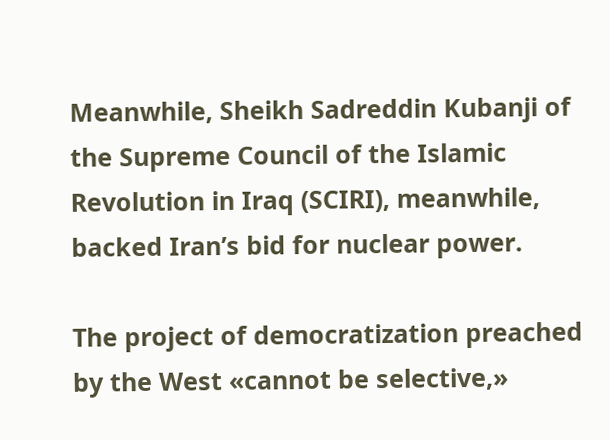Meanwhile, Sheikh Sadreddin Kubanji of the Supreme Council of the Islamic Revolution in Iraq (SCIRI), meanwhile, backed Iran’s bid for nuclear power.

The project of democratization preached by the West «cannot be selective,»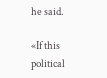he said.

«If this political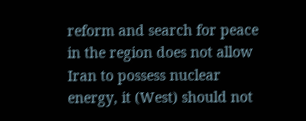reform and search for peace in the region does not allow Iran to possess nuclear energy, it (West) should not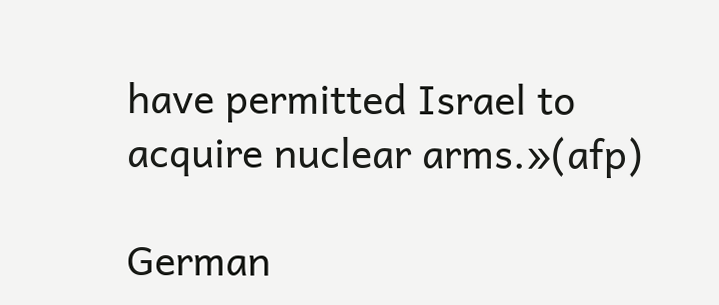have permitted Israel to acquire nuclear arms.»(afp)

German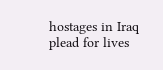hostages in Iraq plead for lives